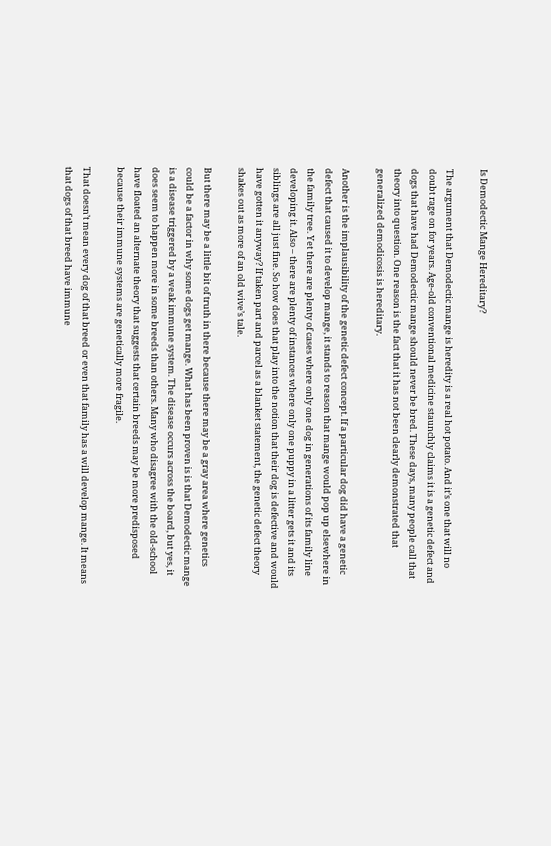Is Demodectic Mange Hereditary?

The argument that Demodectic mange is heredity is a real hot potato. And it’s one that will no doubt rage on for years. Age-old conventional medicine staunchly claims it is a genetic defect and dogs that have had Demodectic mange should never be bred. These days, many people call that theory into question. One reason is the fact that it has not been clearly demonstrated that generalized demodicosis is hereditary.

Another is the implausibility of the genetic defect concept. If a particular dog did have a genetic defect that caused it to develop mange, it stands to reason that mange would pop up elsewhere in the family tree. Yet there are plenty of cases where only one dog in generations of its family line developing it. Also – there are plenty of instances where only one puppy in a litter gets it and its siblings are all just fine. So how does that play into the notion that their dog is defective and would have gotten it anyway? If taken part and parcel as a blanket statement, the genetic defect theory shakes out as more of an old wive’s tale.

But there may be a little bit of truth in there because there may be a gray area where genetics could be a factor in why some dogs get mange. What has been proven is is that Demodectic mange is a disease triggered by a weak immune system. The disease occurs across the board, but yes, it does seem to happen more in some breeds than others. Many who disagree with the old-school have floated an alternate theory that suggests that certain breeds may be more predisposed because their immune systems are genetically more fragile.

That doesn’t mean every dog of that breed or even that family has a will develop mange. It means that dogs of that breed have immune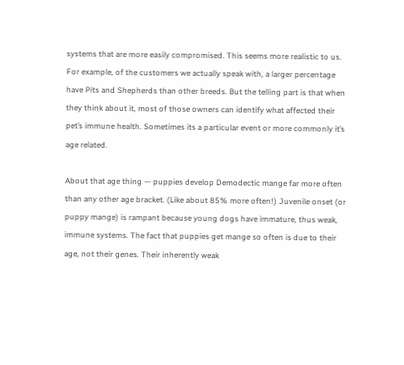systems that are more easily compromised. This seems more realistic to us. For example, of the customers we actually speak with, a larger percentage have Pits and Shepherds than other breeds. But the telling part is that when they think about it, most of those owners can identify what affected their pet’s immune health. Sometimes its a particular event or more commonly it’s age related.

About that age thing — puppies develop Demodectic mange far more often than any other age bracket. (Like about 85% more often!) Juvenile onset (or puppy mange) is rampant because young dogs have immature, thus weak, immune systems. The fact that puppies get mange so often is due to their age, not their genes. Their inherently weak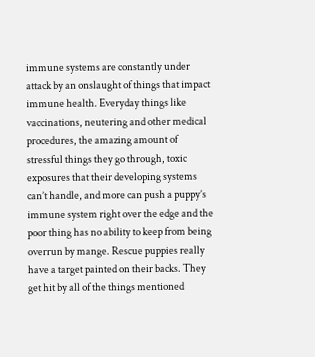immune systems are constantly under attack by an onslaught of things that impact immune health. Everyday things like vaccinations, neutering and other medical procedures, the amazing amount of stressful things they go through, toxic exposures that their developing systems can’t handle, and more can push a puppy’s immune system right over the edge and the poor thing has no ability to keep from being overrun by mange. Rescue puppies really have a target painted on their backs. They get hit by all of the things mentioned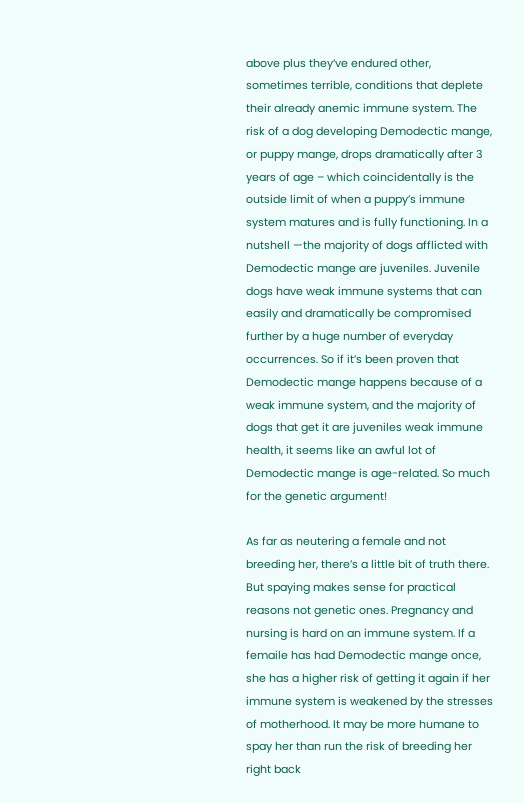above plus they’ve endured other, sometimes terrible, conditions that deplete their already anemic immune system. The risk of a dog developing Demodectic mange, or puppy mange, drops dramatically after 3 years of age – which coincidentally is the outside limit of when a puppy’s immune system matures and is fully functioning. In a nutshell —the majority of dogs afflicted with Demodectic mange are juveniles. Juvenile dogs have weak immune systems that can easily and dramatically be compromised further by a huge number of everyday occurrences. So if it’s been proven that Demodectic mange happens because of a weak immune system, and the majority of dogs that get it are juveniles weak immune health, it seems like an awful lot of Demodectic mange is age-related. So much for the genetic argument!

As far as neutering a female and not breeding her, there’s a little bit of truth there. But spaying makes sense for practical reasons not genetic ones. Pregnancy and nursing is hard on an immune system. If a femaile has had Demodectic mange once, she has a higher risk of getting it again if her immune system is weakened by the stresses of motherhood. It may be more humane to spay her than run the risk of breeding her right back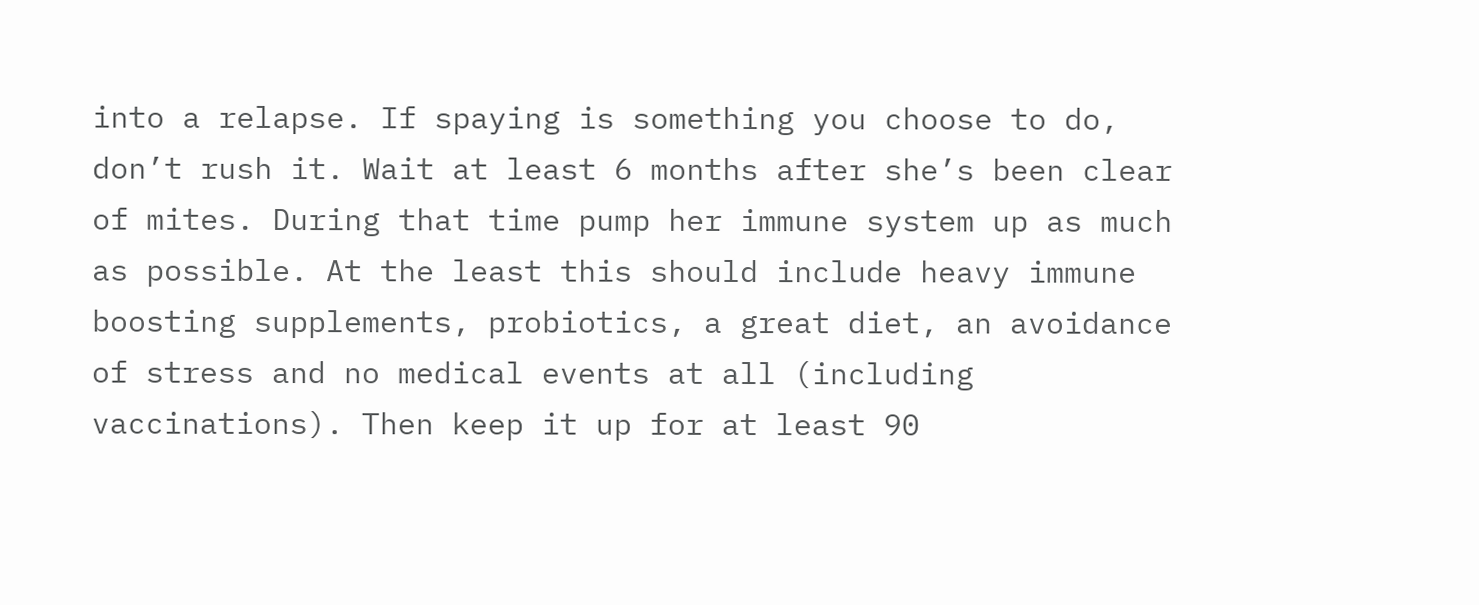into a relapse. If spaying is something you choose to do, don’t rush it. Wait at least 6 months after she’s been clear of mites. During that time pump her immune system up as much as possible. At the least this should include heavy immune boosting supplements, probiotics, a great diet, an avoidance of stress and no medical events at all (including vaccinations). Then keep it up for at least 90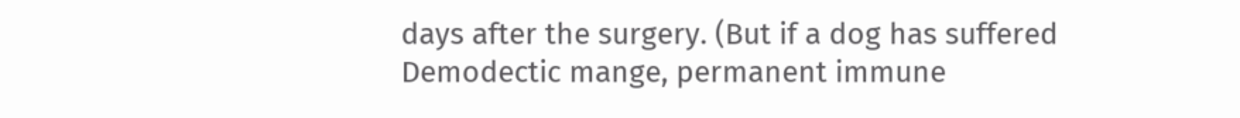days after the surgery. (But if a dog has suffered Demodectic mange, permanent immune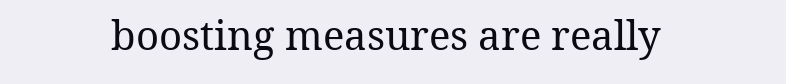boosting measures are really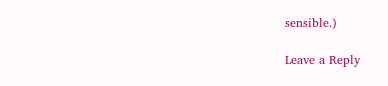sensible.)

Leave a Reply